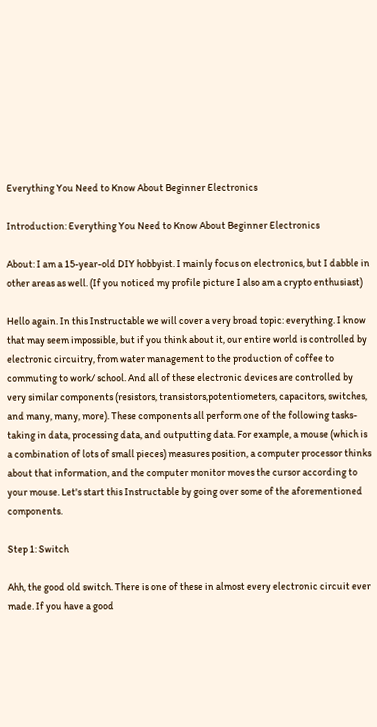Everything You Need to Know About Beginner Electronics

Introduction: Everything You Need to Know About Beginner Electronics

About: I am a 15-year-old DIY hobbyist. I mainly focus on electronics, but I dabble in other areas as well. (If you noticed my profile picture I also am a crypto enthusiast)

Hello again. In this Instructable we will cover a very broad topic: everything. I know that may seem impossible, but if you think about it, our entire world is controlled by electronic circuitry, from water management to the production of coffee to commuting to work/ school. And all of these electronic devices are controlled by very similar components (resistors, transistors,potentiometers, capacitors, switches, and many, many, more). These components all perform one of the following tasks- taking in data, processing data, and outputting data. For example, a mouse (which is a combination of lots of small pieces) measures position, a computer processor thinks about that information, and the computer monitor moves the cursor according to your mouse. Let's start this Instructable by going over some of the aforementioned components.

Step 1: Switch

Ahh, the good old switch. There is one of these in almost every electronic circuit ever made. If you have a good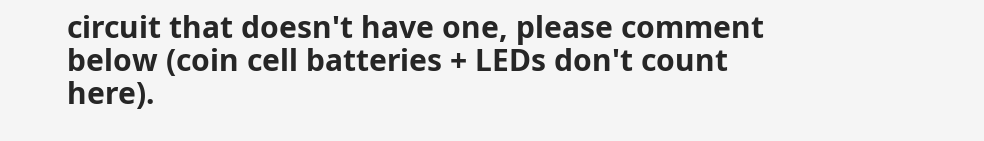circuit that doesn't have one, please comment below (coin cell batteries + LEDs don't count here).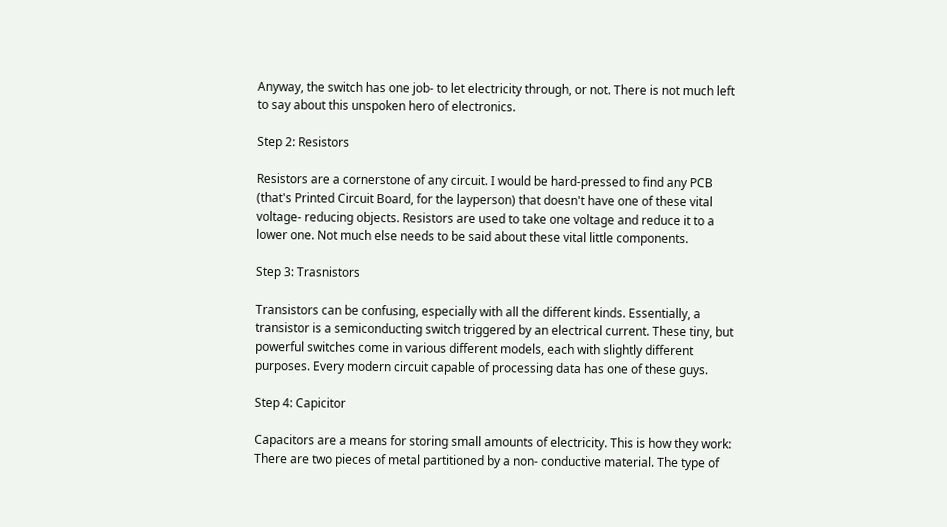Anyway, the switch has one job- to let electricity through, or not. There is not much left to say about this unspoken hero of electronics.

Step 2: Resistors

Resistors are a cornerstone of any circuit. I would be hard-pressed to find any PCB (that's Printed Circuit Board, for the layperson) that doesn't have one of these vital voltage- reducing objects. Resistors are used to take one voltage and reduce it to a lower one. Not much else needs to be said about these vital little components.

Step 3: Trasnistors

Transistors can be confusing, especially with all the different kinds. Essentially, a transistor is a semiconducting switch triggered by an electrical current. These tiny, but powerful switches come in various different models, each with slightly different purposes. Every modern circuit capable of processing data has one of these guys.

Step 4: Capicitor

Capacitors are a means for storing small amounts of electricity. This is how they work: There are two pieces of metal partitioned by a non- conductive material. The type of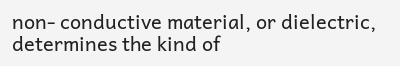non- conductive material, or dielectric, determines the kind of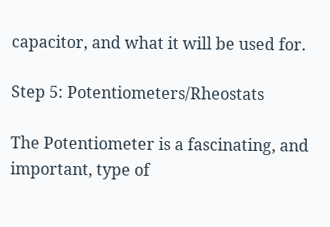capacitor, and what it will be used for.

Step 5: Potentiometers/Rheostats

The Potentiometer is a fascinating, and important, type of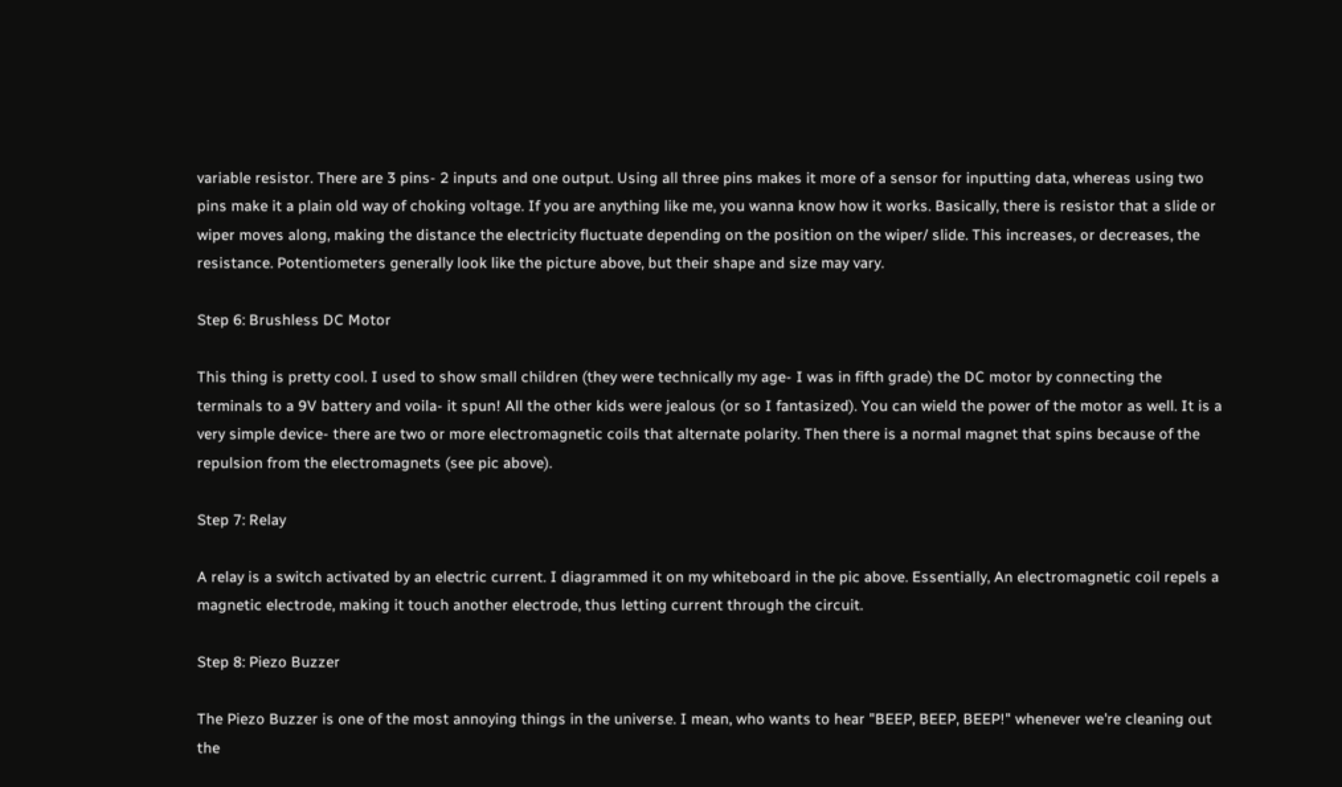variable resistor. There are 3 pins- 2 inputs and one output. Using all three pins makes it more of a sensor for inputting data, whereas using two pins make it a plain old way of choking voltage. If you are anything like me, you wanna know how it works. Basically, there is resistor that a slide or wiper moves along, making the distance the electricity fluctuate depending on the position on the wiper/ slide. This increases, or decreases, the resistance. Potentiometers generally look like the picture above, but their shape and size may vary.

Step 6: Brushless DC Motor

This thing is pretty cool. I used to show small children (they were technically my age- I was in fifth grade) the DC motor by connecting the terminals to a 9V battery and voila- it spun! All the other kids were jealous (or so I fantasized). You can wield the power of the motor as well. It is a very simple device- there are two or more electromagnetic coils that alternate polarity. Then there is a normal magnet that spins because of the repulsion from the electromagnets (see pic above).

Step 7: Relay

A relay is a switch activated by an electric current. I diagrammed it on my whiteboard in the pic above. Essentially, An electromagnetic coil repels a magnetic electrode, making it touch another electrode, thus letting current through the circuit.

Step 8: Piezo Buzzer

The Piezo Buzzer is one of the most annoying things in the universe. I mean, who wants to hear "BEEP, BEEP, BEEP!" whenever we're cleaning out the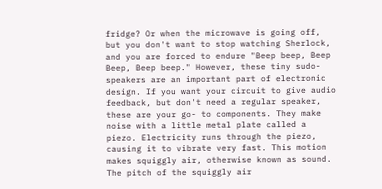fridge? Or when the microwave is going off, but you don't want to stop watching Sherlock, and you are forced to endure "Beep beep, Beep Beep, Beep beep." However, these tiny sudo- speakers are an important part of electronic design. If you want your circuit to give audio feedback, but don't need a regular speaker, these are your go- to components. They make noise with a little metal plate called a piezo. Electricity runs through the piezo, causing it to vibrate very fast. This motion makes squiggly air, otherwise known as sound. The pitch of the squiggly air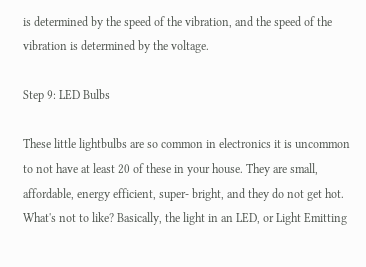is determined by the speed of the vibration, and the speed of the vibration is determined by the voltage.

Step 9: LED Bulbs

These little lightbulbs are so common in electronics it is uncommon to not have at least 20 of these in your house. They are small, affordable, energy efficient, super- bright, and they do not get hot. What's not to like? Basically, the light in an LED, or Light Emitting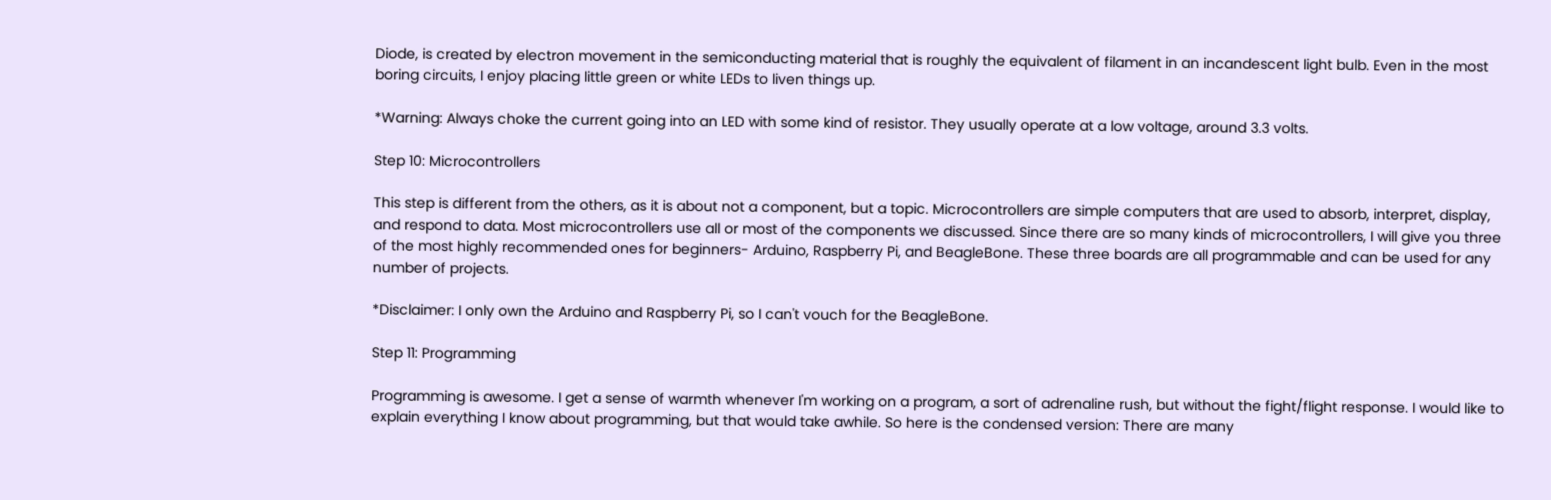Diode, is created by electron movement in the semiconducting material that is roughly the equivalent of filament in an incandescent light bulb. Even in the most boring circuits, I enjoy placing little green or white LEDs to liven things up.

*Warning: Always choke the current going into an LED with some kind of resistor. They usually operate at a low voltage, around 3.3 volts.

Step 10: Microcontrollers

This step is different from the others, as it is about not a component, but a topic. Microcontrollers are simple computers that are used to absorb, interpret, display, and respond to data. Most microcontrollers use all or most of the components we discussed. Since there are so many kinds of microcontrollers, I will give you three of the most highly recommended ones for beginners- Arduino, Raspberry Pi, and BeagleBone. These three boards are all programmable and can be used for any number of projects.

*Disclaimer: I only own the Arduino and Raspberry Pi, so I can't vouch for the BeagleBone.

Step 11: Programming

Programming is awesome. I get a sense of warmth whenever I'm working on a program, a sort of adrenaline rush, but without the fight/flight response. I would like to explain everything I know about programming, but that would take awhile. So here is the condensed version: There are many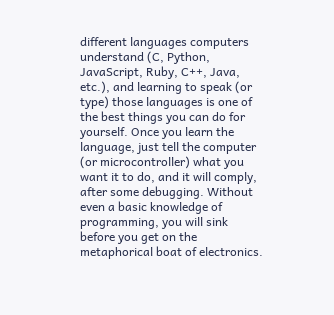different languages computers understand (C, Python, JavaScript, Ruby, C++, Java, etc.), and learning to speak (or type) those languages is one of the best things you can do for yourself. Once you learn the language, just tell the computer (or microcontroller) what you want it to do, and it will comply, after some debugging. Without even a basic knowledge of programming, you will sink before you get on the metaphorical boat of electronics.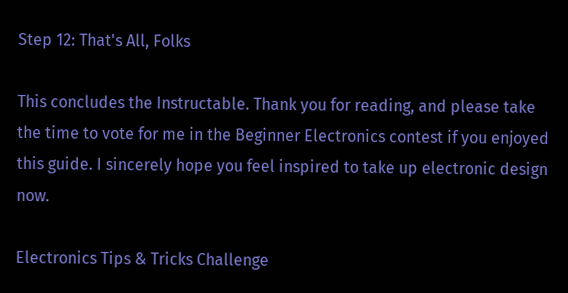Step 12: That's All, Folks

This concludes the Instructable. Thank you for reading, and please take the time to vote for me in the Beginner Electronics contest if you enjoyed this guide. I sincerely hope you feel inspired to take up electronic design now.

Electronics Tips & Tricks Challenge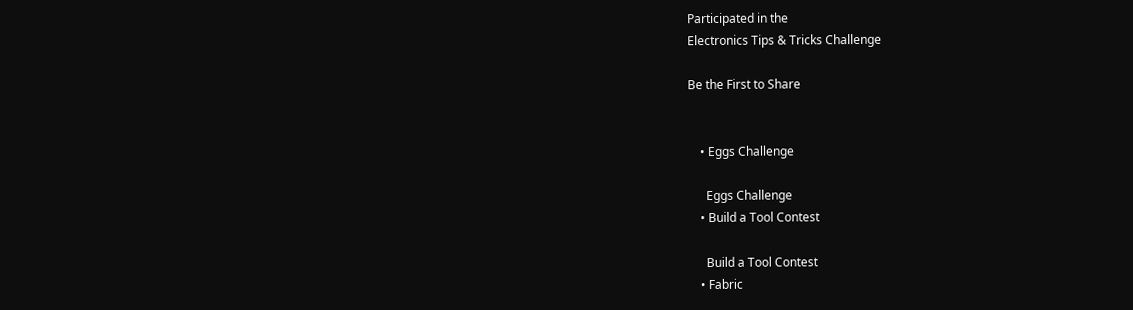Participated in the
Electronics Tips & Tricks Challenge

Be the First to Share


    • Eggs Challenge

      Eggs Challenge
    • Build a Tool Contest

      Build a Tool Contest
    • Fabric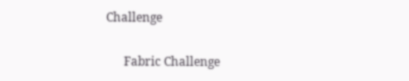Challenge

      Fabric Challenge